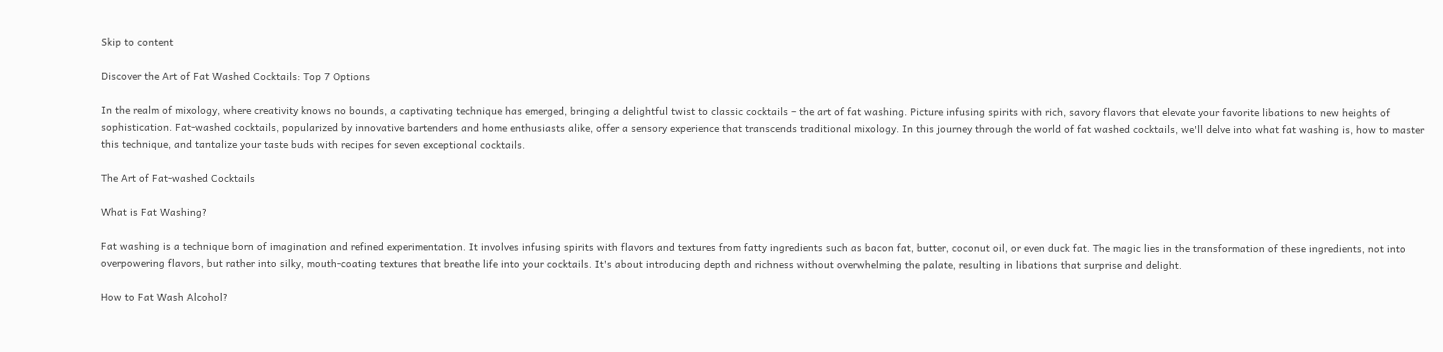Skip to content

Discover the Art of Fat Washed Cocktails: Top 7 Options

In the realm of mixology, where creativity knows no bounds, a captivating technique has emerged, bringing a delightful twist to classic cocktails – the art of fat washing. Picture infusing spirits with rich, savory flavors that elevate your favorite libations to new heights of sophistication. Fat-washed cocktails, popularized by innovative bartenders and home enthusiasts alike, offer a sensory experience that transcends traditional mixology. In this journey through the world of fat washed cocktails, we'll delve into what fat washing is, how to master this technique, and tantalize your taste buds with recipes for seven exceptional cocktails.

The Art of Fat-washed Cocktails

What is Fat Washing?

Fat washing is a technique born of imagination and refined experimentation. It involves infusing spirits with flavors and textures from fatty ingredients such as bacon fat, butter, coconut oil, or even duck fat. The magic lies in the transformation of these ingredients, not into overpowering flavors, but rather into silky, mouth-coating textures that breathe life into your cocktails. It's about introducing depth and richness without overwhelming the palate, resulting in libations that surprise and delight.

How to Fat Wash Alcohol?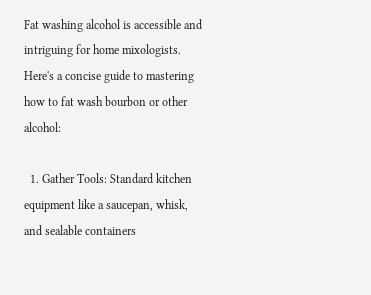Fat washing alcohol is accessible and intriguing for home mixologists. Here's a concise guide to mastering how to fat wash bourbon or other alcohol:

  1. Gather Tools: Standard kitchen equipment like a saucepan, whisk, and sealable containers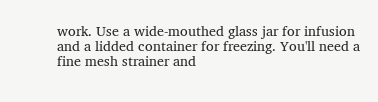work. Use a wide-mouthed glass jar for infusion and a lidded container for freezing. You'll need a fine mesh strainer and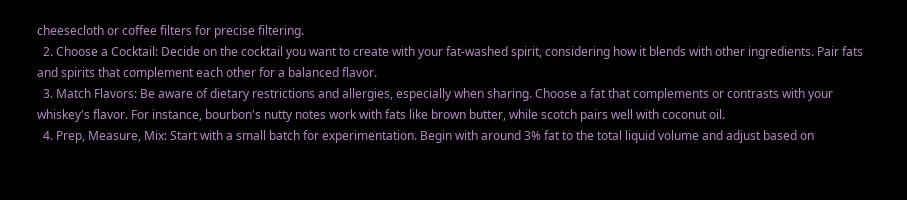cheesecloth or coffee filters for precise filtering.
  2. Choose a Cocktail: Decide on the cocktail you want to create with your fat-washed spirit, considering how it blends with other ingredients. Pair fats and spirits that complement each other for a balanced flavor.
  3. Match Flavors: Be aware of dietary restrictions and allergies, especially when sharing. Choose a fat that complements or contrasts with your whiskey's flavor. For instance, bourbon's nutty notes work with fats like brown butter, while scotch pairs well with coconut oil.
  4. Prep, Measure, Mix: Start with a small batch for experimentation. Begin with around 3% fat to the total liquid volume and adjust based on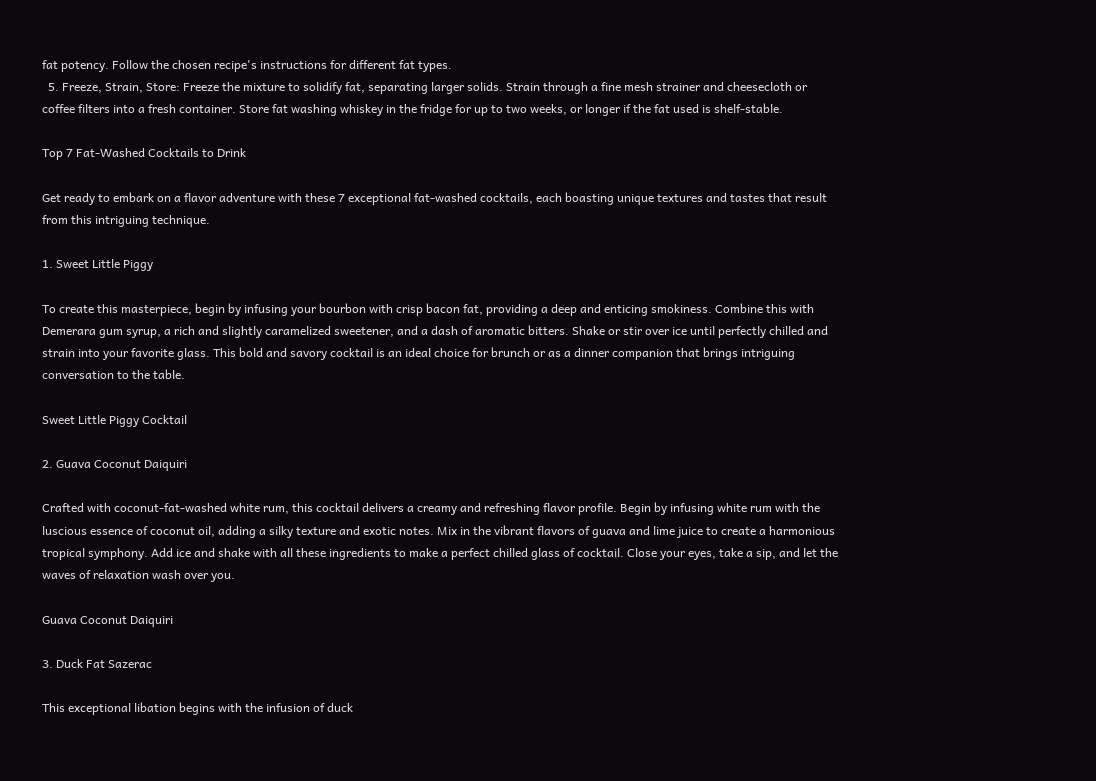fat potency. Follow the chosen recipe's instructions for different fat types.
  5. Freeze, Strain, Store: Freeze the mixture to solidify fat, separating larger solids. Strain through a fine mesh strainer and cheesecloth or coffee filters into a fresh container. Store fat washing whiskey in the fridge for up to two weeks, or longer if the fat used is shelf-stable.

Top 7 Fat-Washed Cocktails to Drink

Get ready to embark on a flavor adventure with these 7 exceptional fat-washed cocktails, each boasting unique textures and tastes that result from this intriguing technique.

1. Sweet Little Piggy

To create this masterpiece, begin by infusing your bourbon with crisp bacon fat, providing a deep and enticing smokiness. Combine this with Demerara gum syrup, a rich and slightly caramelized sweetener, and a dash of aromatic bitters. Shake or stir over ice until perfectly chilled and strain into your favorite glass. This bold and savory cocktail is an ideal choice for brunch or as a dinner companion that brings intriguing conversation to the table.

Sweet Little Piggy Cocktail

2. Guava Coconut Daiquiri

Crafted with coconut-fat-washed white rum, this cocktail delivers a creamy and refreshing flavor profile. Begin by infusing white rum with the luscious essence of coconut oil, adding a silky texture and exotic notes. Mix in the vibrant flavors of guava and lime juice to create a harmonious tropical symphony. Add ice and shake with all these ingredients to make a perfect chilled glass of cocktail. Close your eyes, take a sip, and let the waves of relaxation wash over you.

Guava Coconut Daiquiri

3. Duck Fat Sazerac

This exceptional libation begins with the infusion of duck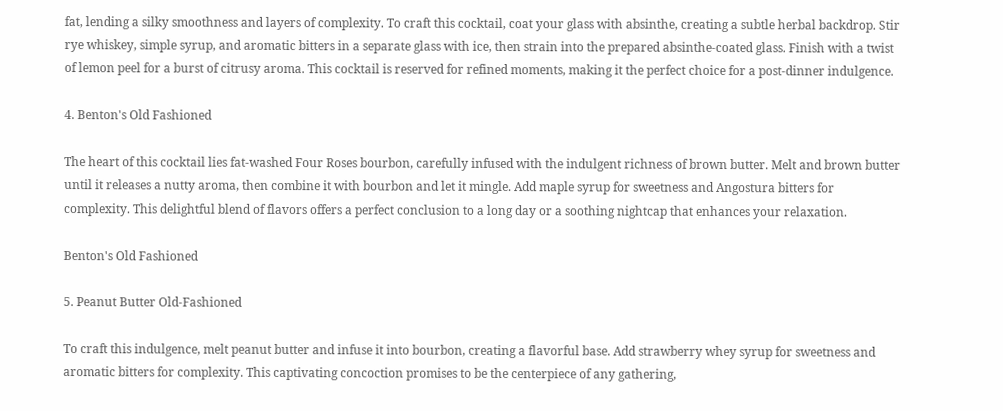fat, lending a silky smoothness and layers of complexity. To craft this cocktail, coat your glass with absinthe, creating a subtle herbal backdrop. Stir rye whiskey, simple syrup, and aromatic bitters in a separate glass with ice, then strain into the prepared absinthe-coated glass. Finish with a twist of lemon peel for a burst of citrusy aroma. This cocktail is reserved for refined moments, making it the perfect choice for a post-dinner indulgence.

4. Benton's Old Fashioned

The heart of this cocktail lies fat-washed Four Roses bourbon, carefully infused with the indulgent richness of brown butter. Melt and brown butter until it releases a nutty aroma, then combine it with bourbon and let it mingle. Add maple syrup for sweetness and Angostura bitters for complexity. This delightful blend of flavors offers a perfect conclusion to a long day or a soothing nightcap that enhances your relaxation.

Benton's Old Fashioned

5. Peanut Butter Old-Fashioned

To craft this indulgence, melt peanut butter and infuse it into bourbon, creating a flavorful base. Add strawberry whey syrup for sweetness and aromatic bitters for complexity. This captivating concoction promises to be the centerpiece of any gathering,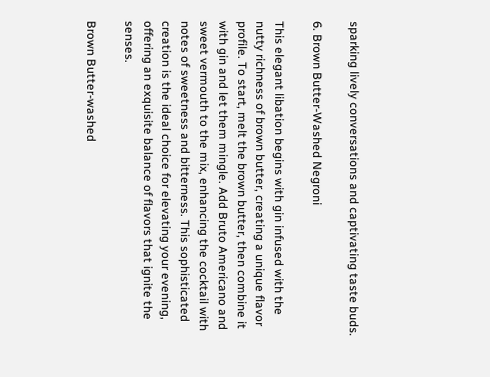sparking lively conversations and captivating taste buds.

6. Brown Butter-Washed Negroni

This elegant libation begins with gin infused with the nutty richness of brown butter, creating a unique flavor profile. To start, melt the brown butter, then combine it with gin and let them mingle. Add Bruto Americano and sweet vermouth to the mix, enhancing the cocktail with notes of sweetness and bitterness. This sophisticated creation is the ideal choice for elevating your evening, offering an exquisite balance of flavors that ignite the senses.

Brown Butter-washed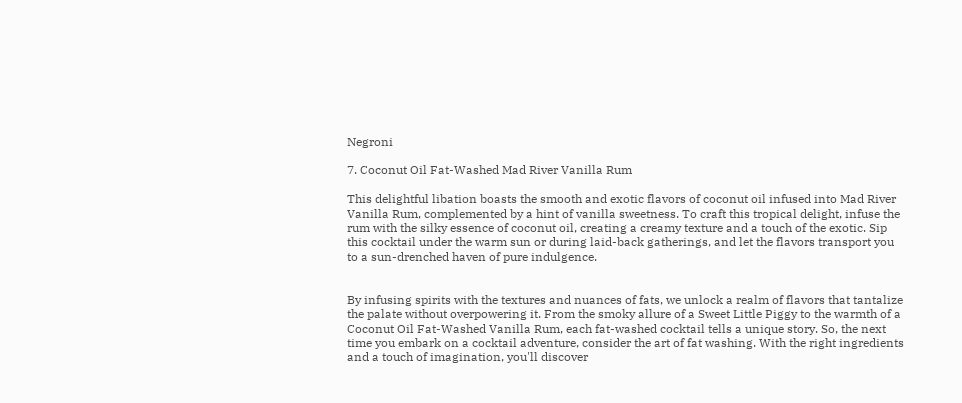Negroni

7. Coconut Oil Fat-Washed Mad River Vanilla Rum

This delightful libation boasts the smooth and exotic flavors of coconut oil infused into Mad River Vanilla Rum, complemented by a hint of vanilla sweetness. To craft this tropical delight, infuse the rum with the silky essence of coconut oil, creating a creamy texture and a touch of the exotic. Sip this cocktail under the warm sun or during laid-back gatherings, and let the flavors transport you to a sun-drenched haven of pure indulgence.


By infusing spirits with the textures and nuances of fats, we unlock a realm of flavors that tantalize the palate without overpowering it. From the smoky allure of a Sweet Little Piggy to the warmth of a Coconut Oil Fat-Washed Vanilla Rum, each fat-washed cocktail tells a unique story. So, the next time you embark on a cocktail adventure, consider the art of fat washing. With the right ingredients and a touch of imagination, you'll discover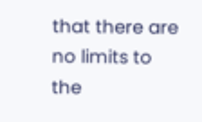that there are no limits to the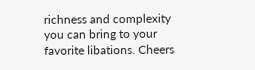richness and complexity you can bring to your favorite libations. Cheers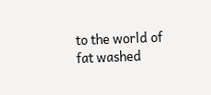to the world of fat washed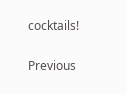cocktails!

Previous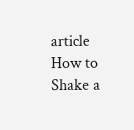article How to Shake a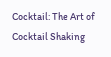Cocktail: The Art of Cocktail Shaking